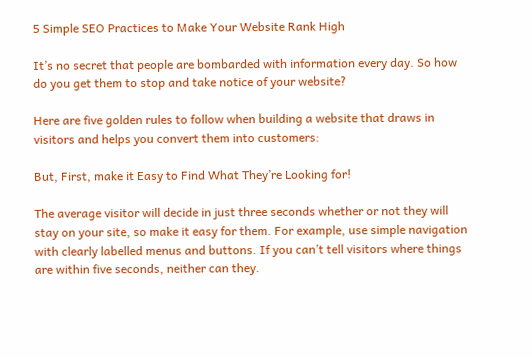5 Simple SEO Practices to Make Your Website Rank High

It’s no secret that people are bombarded with information every day. So how do you get them to stop and take notice of your website?

Here are five golden rules to follow when building a website that draws in visitors and helps you convert them into customers:

But, First, make it Easy to Find What They’re Looking for!

The average visitor will decide in just three seconds whether or not they will stay on your site, so make it easy for them. For example, use simple navigation with clearly labelled menus and buttons. If you can’t tell visitors where things are within five seconds, neither can they.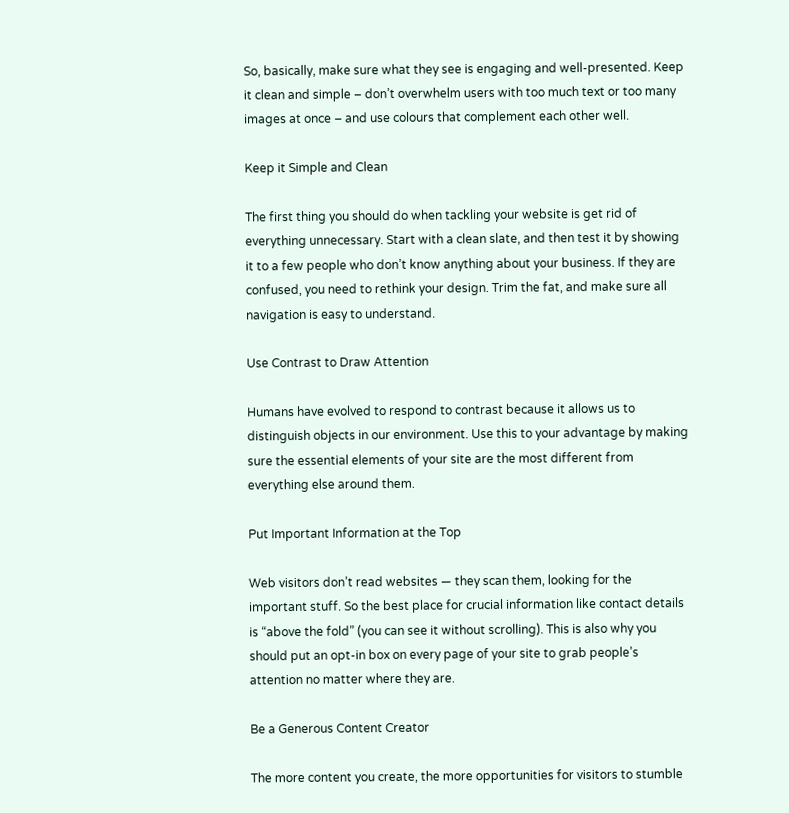So, basically, make sure what they see is engaging and well-presented. Keep it clean and simple – don’t overwhelm users with too much text or too many images at once – and use colours that complement each other well.

Keep it Simple and Clean

The first thing you should do when tackling your website is get rid of everything unnecessary. Start with a clean slate, and then test it by showing it to a few people who don’t know anything about your business. If they are confused, you need to rethink your design. Trim the fat, and make sure all navigation is easy to understand.

Use Contrast to Draw Attention

Humans have evolved to respond to contrast because it allows us to distinguish objects in our environment. Use this to your advantage by making sure the essential elements of your site are the most different from everything else around them.

Put Important Information at the Top

Web visitors don’t read websites — they scan them, looking for the important stuff. So the best place for crucial information like contact details is “above the fold” (you can see it without scrolling). This is also why you should put an opt-in box on every page of your site to grab people’s attention no matter where they are.

Be a Generous Content Creator

The more content you create, the more opportunities for visitors to stumble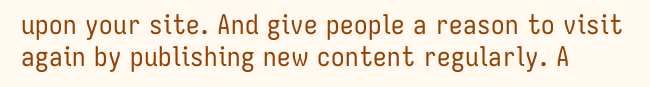upon your site. And give people a reason to visit again by publishing new content regularly. A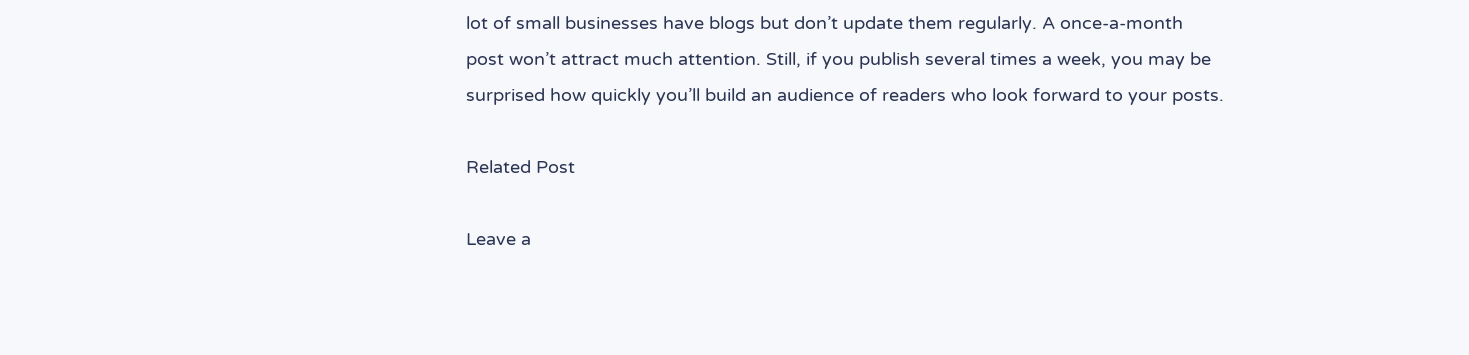lot of small businesses have blogs but don’t update them regularly. A once-a-month post won’t attract much attention. Still, if you publish several times a week, you may be surprised how quickly you’ll build an audience of readers who look forward to your posts.

Related Post

Leave a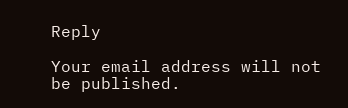Reply

Your email address will not be published.